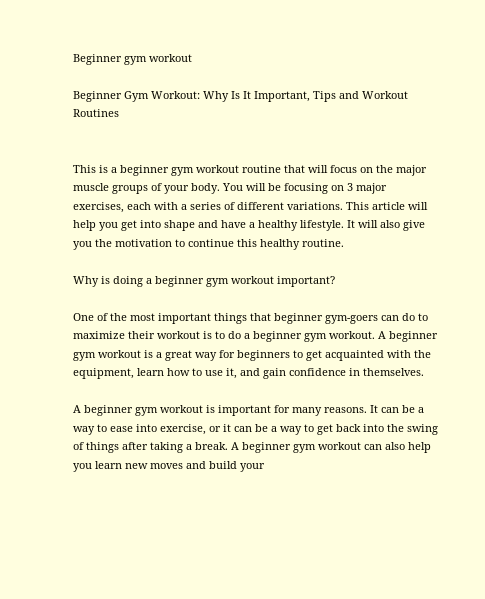Beginner gym workout

Beginner Gym Workout: Why Is It Important, Tips and Workout Routines


This is a beginner gym workout routine that will focus on the major muscle groups of your body. You will be focusing on 3 major exercises, each with a series of different variations. This article will help you get into shape and have a healthy lifestyle. It will also give you the motivation to continue this healthy routine.

Why is doing a beginner gym workout important?

One of the most important things that beginner gym-goers can do to maximize their workout is to do a beginner gym workout. A beginner gym workout is a great way for beginners to get acquainted with the equipment, learn how to use it, and gain confidence in themselves.

A beginner gym workout is important for many reasons. It can be a way to ease into exercise, or it can be a way to get back into the swing of things after taking a break. A beginner gym workout can also help you learn new moves and build your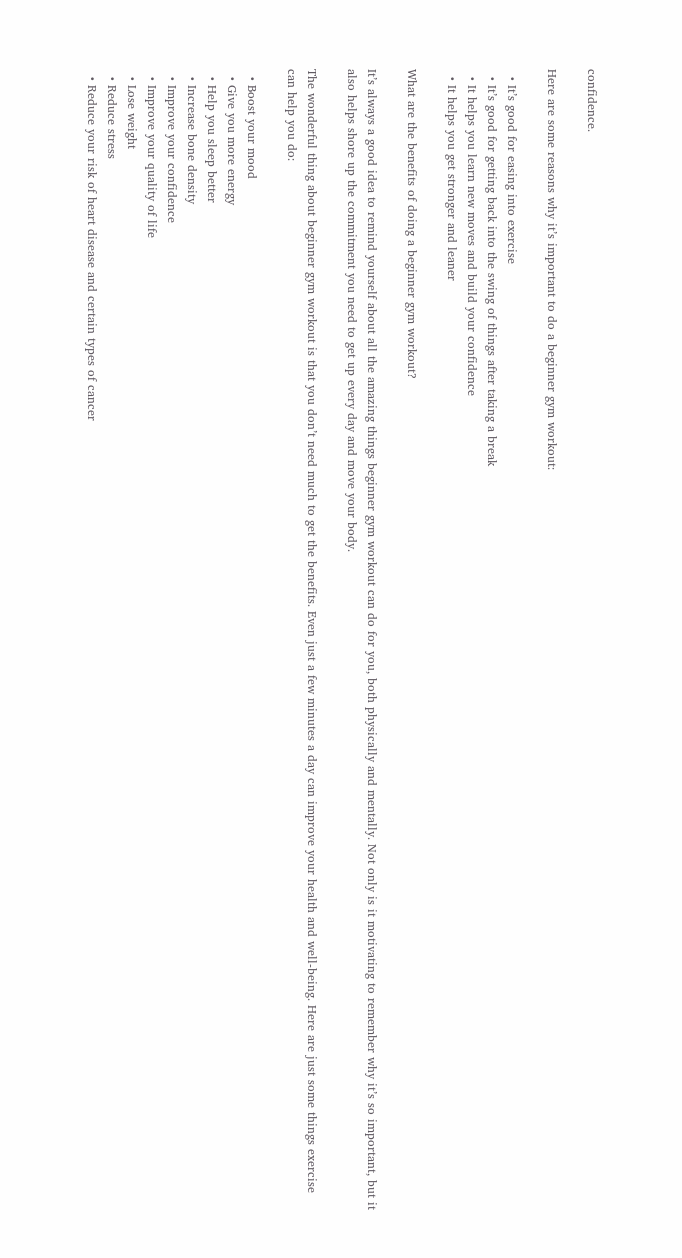confidence.

Here are some reasons why it’s important to do a beginner gym workout:

  • It’s good for easing into exercise
  • It’s good for getting back into the swing of things after taking a break
  • It helps you learn new moves and build your confidence
  • It helps you get stronger and leaner

What are the benefits of doing a beginner gym workout?

It’s always a good idea to remind yourself about all the amazing things beginner gym workout can do for you, both physically and mentally. Not only is it motivating to remember why it’s so important, but it also helps shore up the commitment you need to get up every day and move your body.

The wonderful thing about beginner gym workout is that you don’t need much to get the benefits. Even just a few minutes a day can improve your health and well-being. Here are just some things exercise can help you do:

  • Boost your mood
  • Give you more energy
  • Help you sleep better
  • Increase bone density
  • Improve your confidence
  • Improve your quality of life
  • Lose weight
  • Reduce stress
  • Reduce your risk of heart disease and certain types of cancer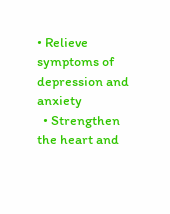• Relieve symptoms of depression and anxiety
  • Strengthen the heart and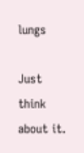lungs

Just think about it.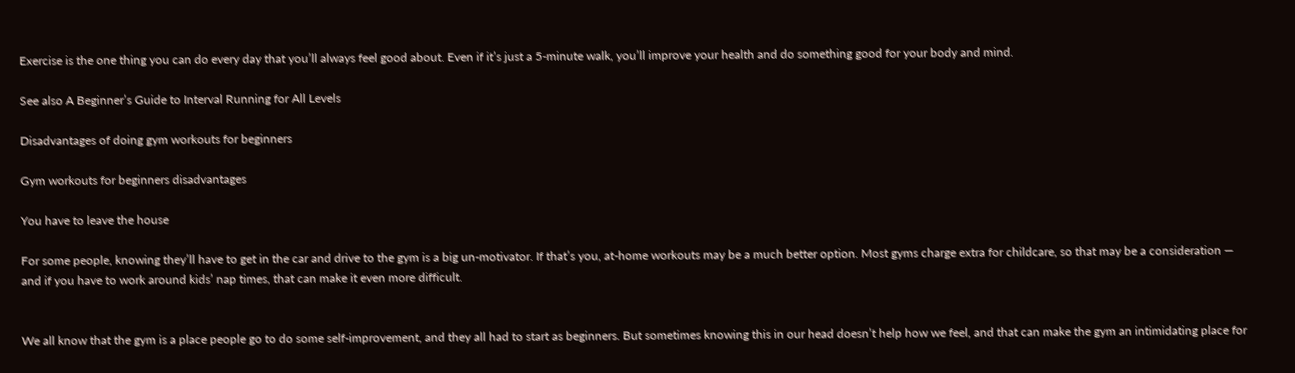Exercise is the one thing you can do every day that you’ll always feel good about. Even if it’s just a 5-minute walk, you’ll improve your health and do something good for your body and mind.

See also A Beginner’s Guide to Interval Running for All Levels

Disadvantages of doing gym workouts for beginners

Gym workouts for beginners disadvantages

You have to leave the house

For some people, knowing they’ll have to get in the car and drive to the gym is a big un-motivator. If that’s you, at-home workouts may be a much better option. Most gyms charge extra for childcare, so that may be a consideration — and if you have to work around kids’ nap times, that can make it even more difficult.


We all know that the gym is a place people go to do some self-improvement, and they all had to start as beginners. But sometimes knowing this in our head doesn’t help how we feel, and that can make the gym an intimidating place for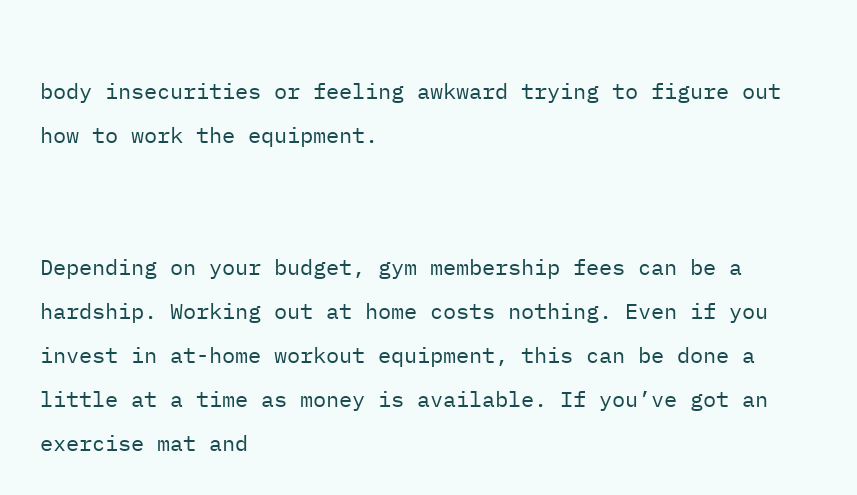body insecurities or feeling awkward trying to figure out how to work the equipment.


Depending on your budget, gym membership fees can be a hardship. Working out at home costs nothing. Even if you invest in at-home workout equipment, this can be done a little at a time as money is available. If you’ve got an exercise mat and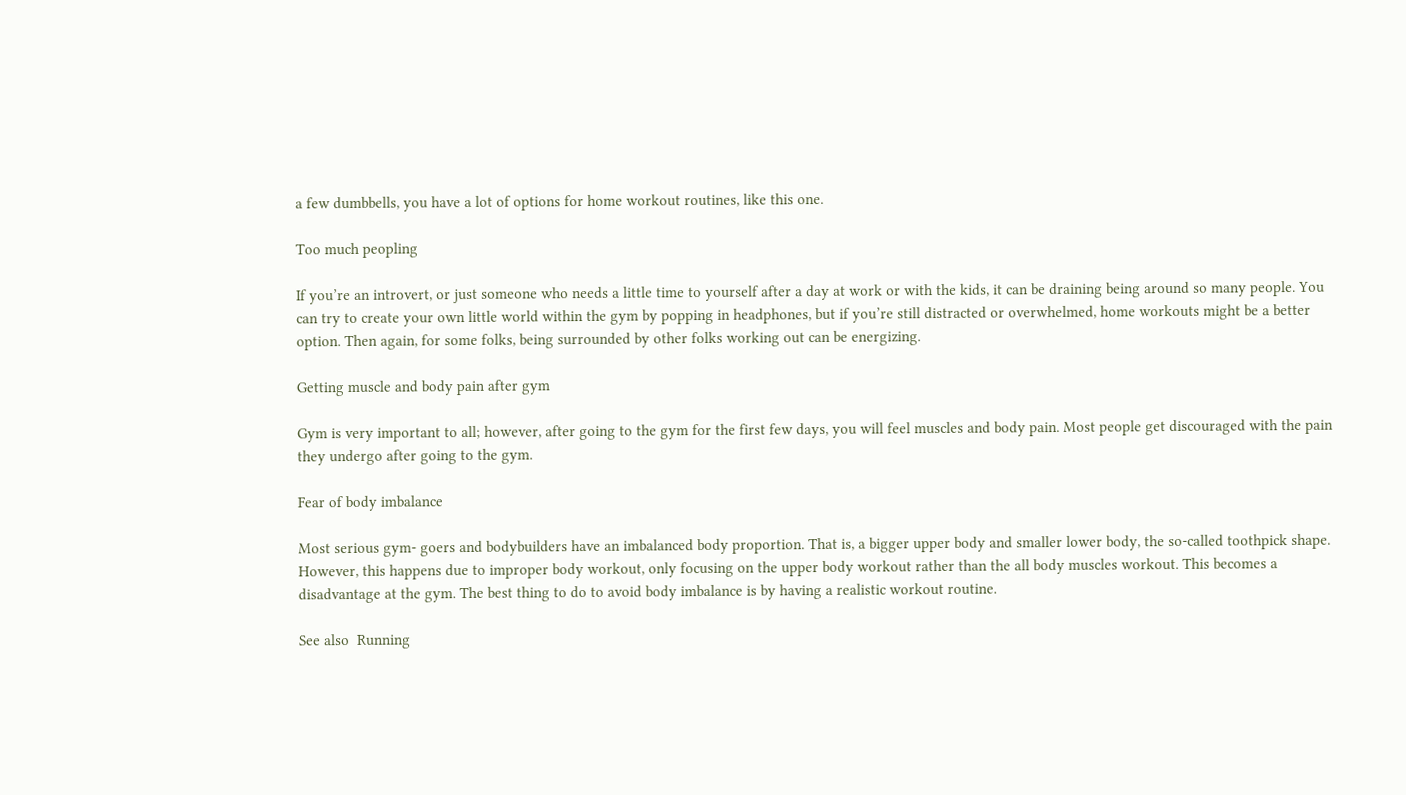a few dumbbells, you have a lot of options for home workout routines, like this one.

Too much peopling

If you’re an introvert, or just someone who needs a little time to yourself after a day at work or with the kids, it can be draining being around so many people. You can try to create your own little world within the gym by popping in headphones, but if you’re still distracted or overwhelmed, home workouts might be a better option. Then again, for some folks, being surrounded by other folks working out can be energizing.

Getting muscle and body pain after gym

Gym is very important to all; however, after going to the gym for the first few days, you will feel muscles and body pain. Most people get discouraged with the pain they undergo after going to the gym.

Fear of body imbalance

Most serious gym- goers and bodybuilders have an imbalanced body proportion. That is, a bigger upper body and smaller lower body, the so-called toothpick shape. However, this happens due to improper body workout, only focusing on the upper body workout rather than the all body muscles workout. This becomes a disadvantage at the gym. The best thing to do to avoid body imbalance is by having a realistic workout routine.

See also  Running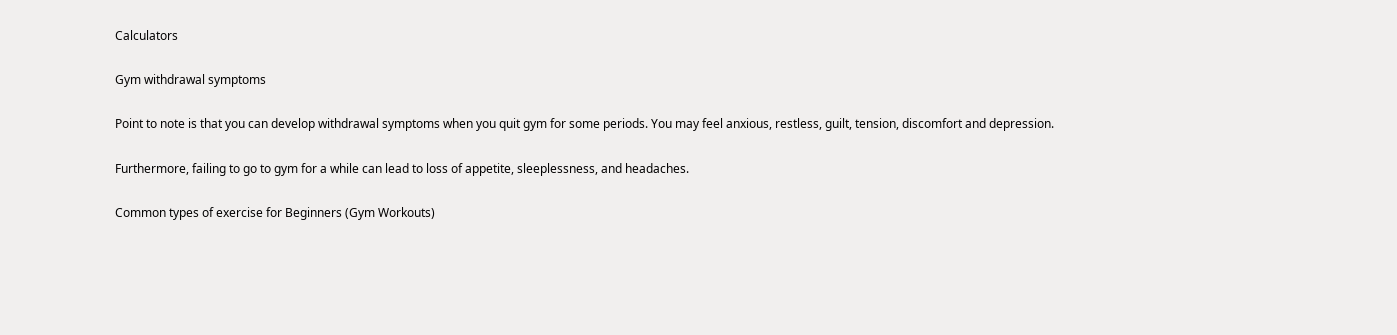Calculators

Gym withdrawal symptoms

Point to note is that you can develop withdrawal symptoms when you quit gym for some periods. You may feel anxious, restless, guilt, tension, discomfort and depression.

Furthermore, failing to go to gym for a while can lead to loss of appetite, sleeplessness, and headaches.

Common types of exercise for Beginners (Gym Workouts)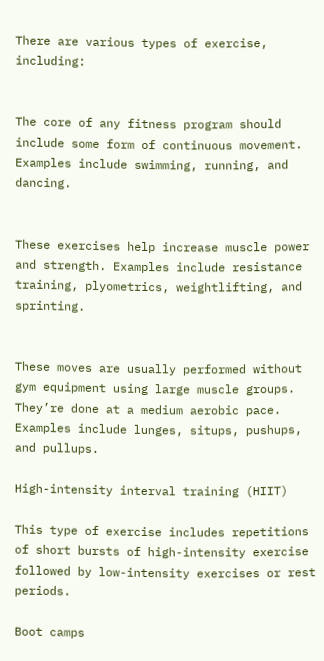There are various types of exercise, including:


The core of any fitness program should include some form of continuous movement. Examples include swimming, running, and dancing.


These exercises help increase muscle power and strength. Examples include resistance training, plyometrics, weightlifting, and sprinting.


These moves are usually performed without gym equipment using large muscle groups. They’re done at a medium aerobic pace. Examples include lunges, situps, pushups, and pullups.

High-intensity interval training (HIIT)

This type of exercise includes repetitions of short bursts of high-intensity exercise followed by low-intensity exercises or rest periods.

Boot camps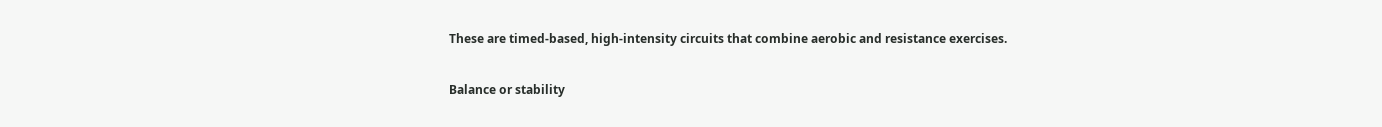These are timed-based, high-intensity circuits that combine aerobic and resistance exercises.

Balance or stability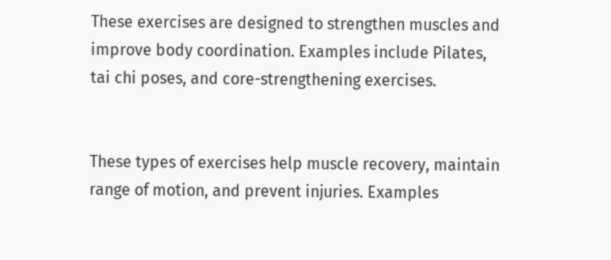These exercises are designed to strengthen muscles and improve body coordination. Examples include Pilates, tai chi poses, and core-strengthening exercises.


These types of exercises help muscle recovery, maintain range of motion, and prevent injuries. Examples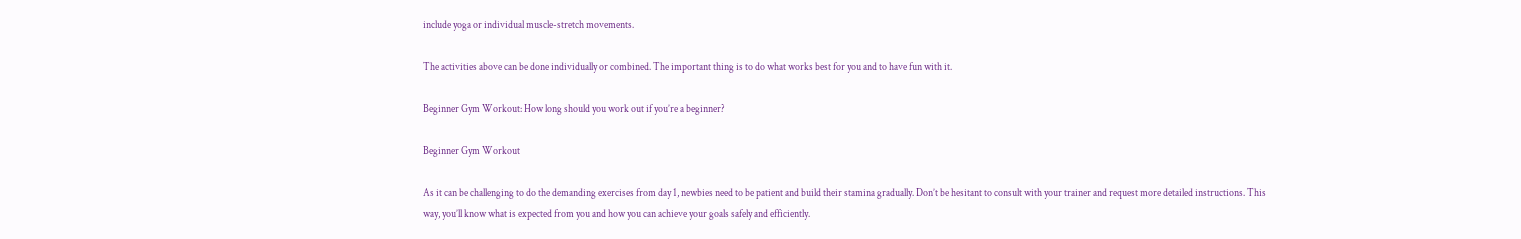include yoga or individual muscle-stretch movements.

The activities above can be done individually or combined. The important thing is to do what works best for you and to have fun with it.

Beginner Gym Workout: How long should you work out if you’re a beginner?

Beginner Gym Workout

As it can be challenging to do the demanding exercises from day 1, newbies need to be patient and build their stamina gradually. Don’t be hesitant to consult with your trainer and request more detailed instructions. This way, you’ll know what is expected from you and how you can achieve your goals safely and efficiently.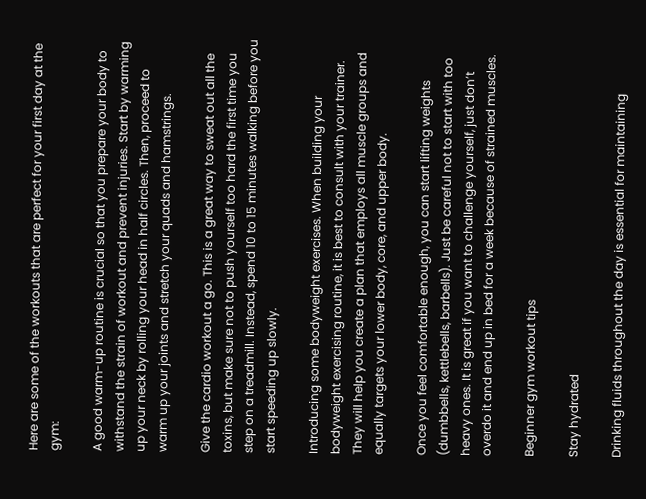Here are some of the workouts that are perfect for your first day at the gym:

A good warm-up routine is crucial so that you prepare your body to withstand the strain of workout and prevent injuries. Start by warming up your neck by rolling your head in half circles. Then, proceed to warm up your joints and stretch your quads and hamstrings.

Give the cardio workout a go. This is a great way to sweat out all the toxins, but make sure not to push yourself too hard the first time you step on a treadmill. Instead, spend 10 to 15 minutes walking before you start speeding up slowly.

Introducing some bodyweight exercises. When building your bodyweight exercising routine, it is best to consult with your trainer. They will help you create a plan that employs all muscle groups and equally targets your lower body, core, and upper body.

Once you feel comfortable enough, you can start lifting weights (dumbbells, kettlebells, barbells). Just be careful not to start with too heavy ones. It is great if you want to challenge yourself, just don’t overdo it and end up in bed for a week because of strained muscles.

Beginner gym workout tips

Stay hydrated

Drinking fluids throughout the day is essential for maintaining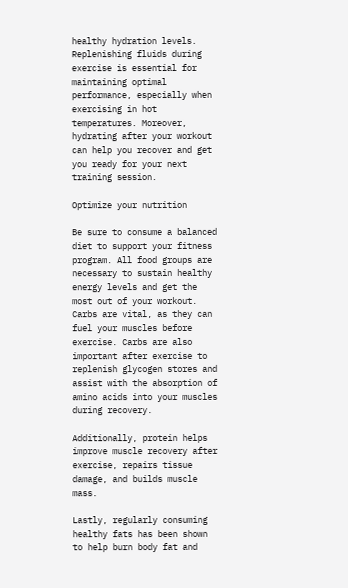healthy hydration levels. Replenishing fluids during exercise is essential for maintaining optimal performance, especially when exercising in hot temperatures. Moreover, hydrating after your workout can help you recover and get you ready for your next training session.

Optimize your nutrition

Be sure to consume a balanced diet to support your fitness program. All food groups are necessary to sustain healthy energy levels and get the most out of your workout. Carbs are vital, as they can fuel your muscles before exercise. Carbs are also important after exercise to replenish glycogen stores and assist with the absorption of amino acids into your muscles during recovery.

Additionally, protein helps improve muscle recovery after exercise, repairs tissue damage, and builds muscle mass.

Lastly, regularly consuming healthy fats has been shown to help burn body fat and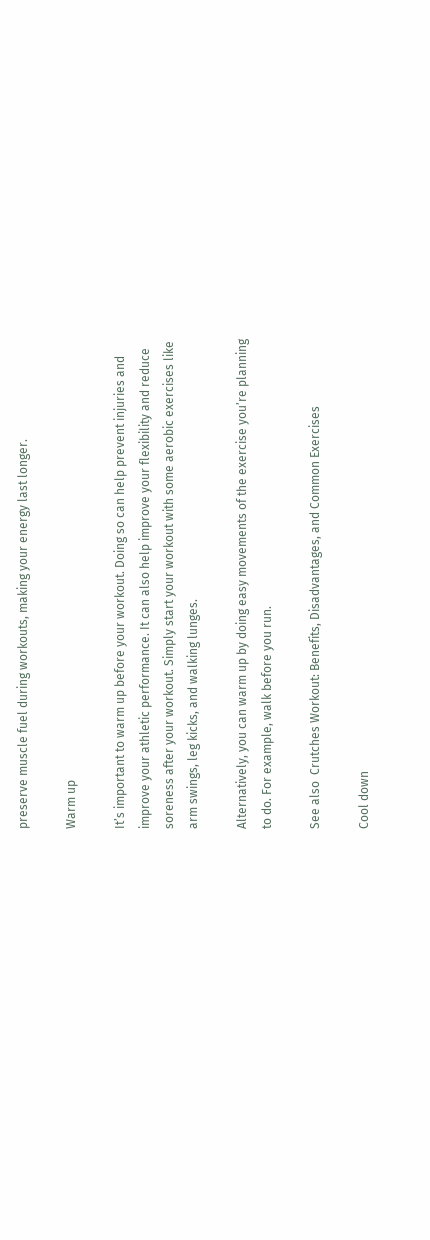preserve muscle fuel during workouts, making your energy last longer.

Warm up

It’s important to warm up before your workout. Doing so can help prevent injuries and improve your athletic performance. It can also help improve your flexibility and reduce soreness after your workout. Simply start your workout with some aerobic exercises like arm swings, leg kicks, and walking lunges.

Alternatively, you can warm up by doing easy movements of the exercise you’re planning to do. For example, walk before you run.

See also  Crutches Workout: Benefits, Disadvantages, and Common Exercises

Cool down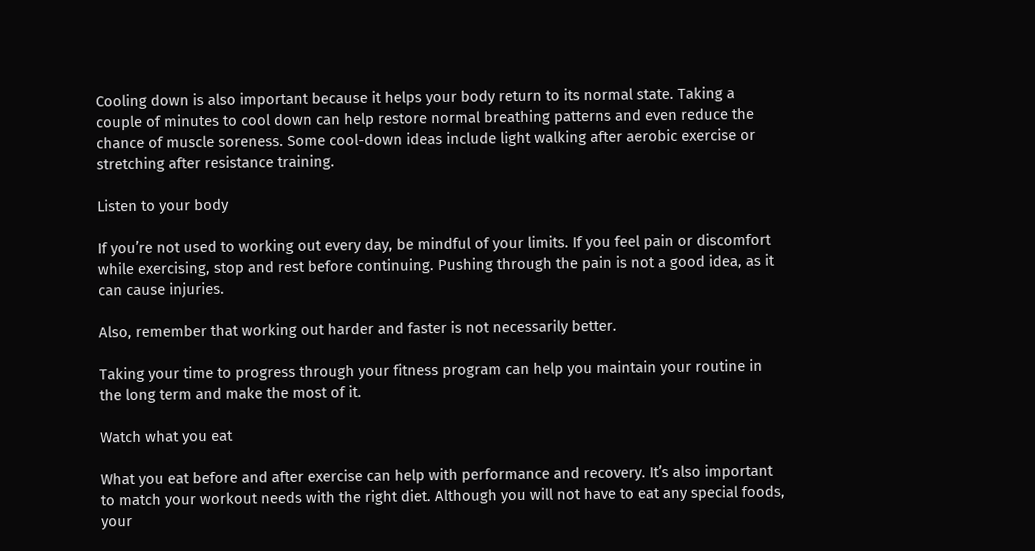Cooling down is also important because it helps your body return to its normal state. Taking a couple of minutes to cool down can help restore normal breathing patterns and even reduce the chance of muscle soreness. Some cool-down ideas include light walking after aerobic exercise or stretching after resistance training.

Listen to your body

If you’re not used to working out every day, be mindful of your limits. If you feel pain or discomfort while exercising, stop and rest before continuing. Pushing through the pain is not a good idea, as it can cause injuries.

Also, remember that working out harder and faster is not necessarily better.

Taking your time to progress through your fitness program can help you maintain your routine in the long term and make the most of it.

Watch what you eat

What you eat before and after exercise can help with performance and recovery. It’s also important to match your workout needs with the right diet. Although you will not have to eat any special foods, your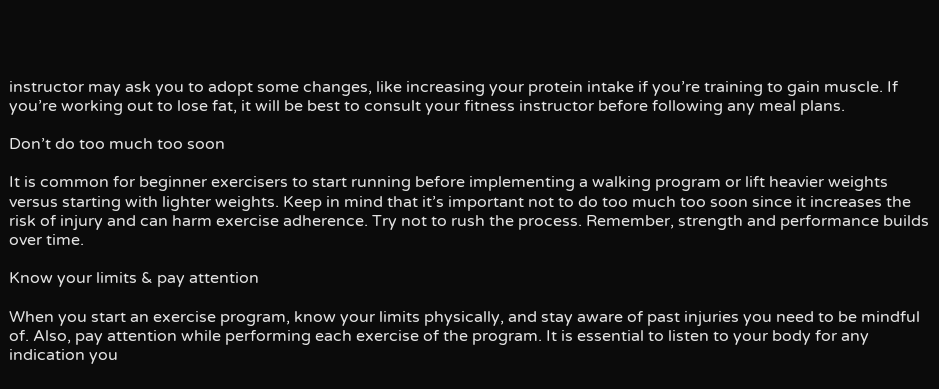instructor may ask you to adopt some changes, like increasing your protein intake if you’re training to gain muscle. If you’re working out to lose fat, it will be best to consult your fitness instructor before following any meal plans.

Don’t do too much too soon

It is common for beginner exercisers to start running before implementing a walking program or lift heavier weights versus starting with lighter weights. Keep in mind that it’s important not to do too much too soon since it increases the risk of injury and can harm exercise adherence. Try not to rush the process. Remember, strength and performance builds over time.

Know your limits & pay attention

When you start an exercise program, know your limits physically, and stay aware of past injuries you need to be mindful of. Also, pay attention while performing each exercise of the program. It is essential to listen to your body for any indication you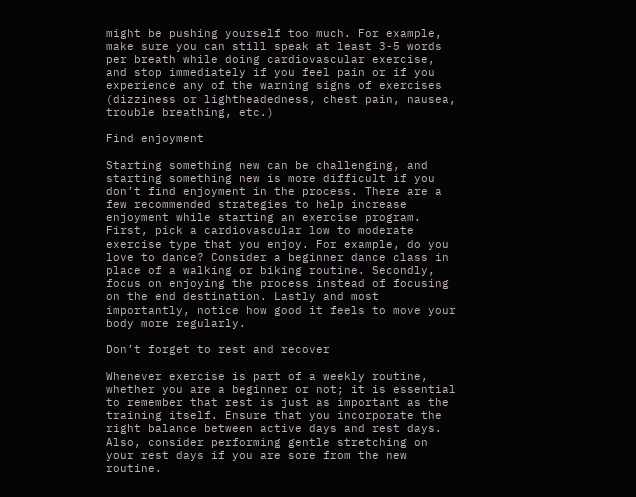might be pushing yourself too much. For example, make sure you can still speak at least 3-5 words per breath while doing cardiovascular exercise, and stop immediately if you feel pain or if you experience any of the warning signs of exercises (dizziness or lightheadedness, chest pain, nausea, trouble breathing, etc.)

Find enjoyment

Starting something new can be challenging, and starting something new is more difficult if you don’t find enjoyment in the process. There are a few recommended strategies to help increase enjoyment while starting an exercise program. First, pick a cardiovascular low to moderate exercise type that you enjoy. For example, do you love to dance? Consider a beginner dance class in place of a walking or biking routine. Secondly, focus on enjoying the process instead of focusing on the end destination. Lastly and most importantly, notice how good it feels to move your body more regularly.

Don’t forget to rest and recover

Whenever exercise is part of a weekly routine, whether you are a beginner or not; it is essential to remember that rest is just as important as the training itself. Ensure that you incorporate the right balance between active days and rest days. Also, consider performing gentle stretching on your rest days if you are sore from the new routine.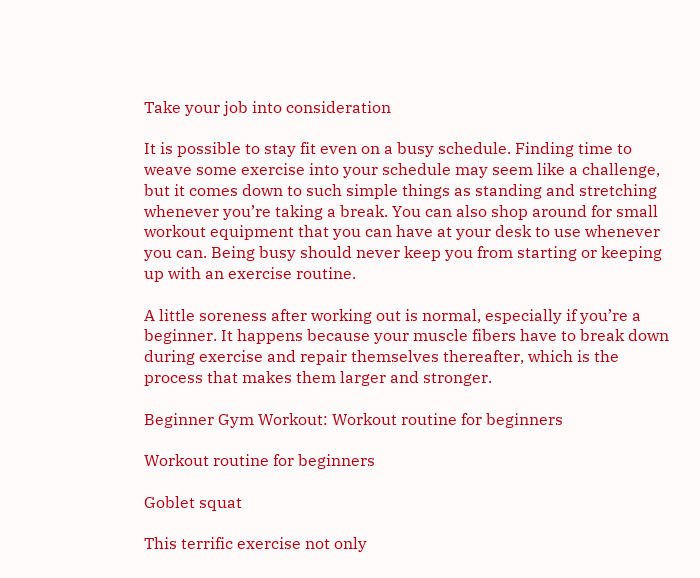Take your job into consideration

It is possible to stay fit even on a busy schedule. Finding time to weave some exercise into your schedule may seem like a challenge, but it comes down to such simple things as standing and stretching whenever you’re taking a break. You can also shop around for small workout equipment that you can have at your desk to use whenever you can. Being busy should never keep you from starting or keeping up with an exercise routine.

A little soreness after working out is normal, especially if you’re a beginner. It happens because your muscle fibers have to break down during exercise and repair themselves thereafter, which is the process that makes them larger and stronger.

Beginner Gym Workout: Workout routine for beginners

Workout routine for beginners

Goblet squat

This terrific exercise not only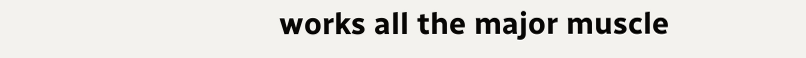works all the major muscle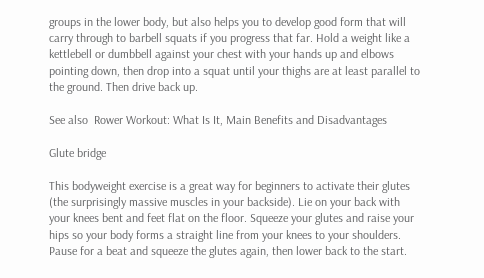groups in the lower body, but also helps you to develop good form that will carry through to barbell squats if you progress that far. Hold a weight like a kettlebell or dumbbell against your chest with your hands up and elbows pointing down, then drop into a squat until your thighs are at least parallel to the ground. Then drive back up.

See also  Rower Workout: What Is It, Main Benefits and Disadvantages

Glute bridge

This bodyweight exercise is a great way for beginners to activate their glutes (the surprisingly massive muscles in your backside). Lie on your back with your knees bent and feet flat on the floor. Squeeze your glutes and raise your hips so your body forms a straight line from your knees to your shoulders. Pause for a beat and squeeze the glutes again, then lower back to the start.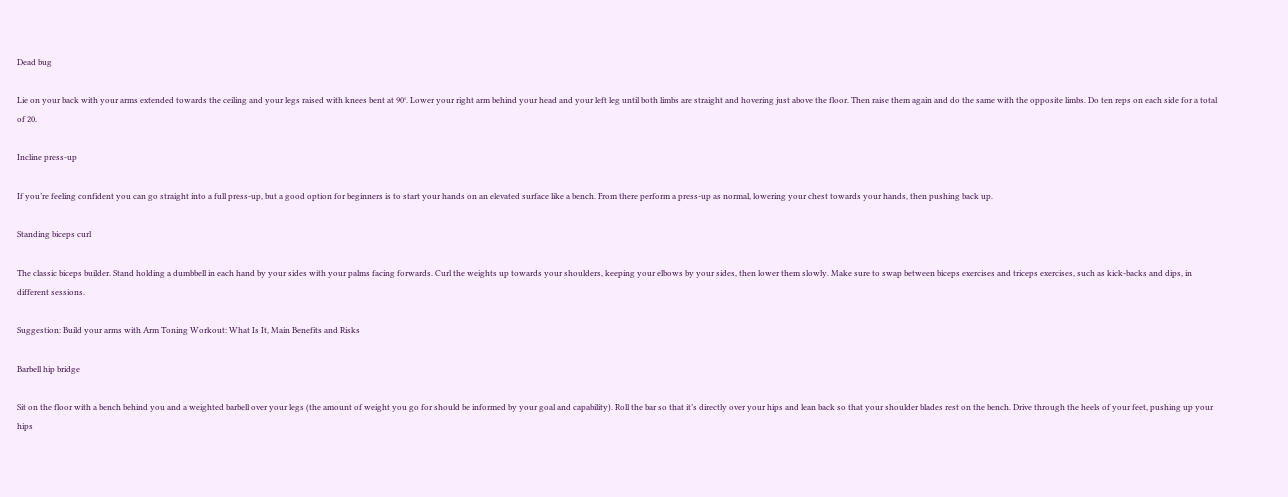Dead bug

Lie on your back with your arms extended towards the ceiling and your legs raised with knees bent at 90°. Lower your right arm behind your head and your left leg until both limbs are straight and hovering just above the floor. Then raise them again and do the same with the opposite limbs. Do ten reps on each side for a total of 20.

Incline press-up

If you’re feeling confident you can go straight into a full press-up, but a good option for beginners is to start your hands on an elevated surface like a bench. From there perform a press-up as normal, lowering your chest towards your hands, then pushing back up.

Standing biceps curl

The classic biceps builder. Stand holding a dumbbell in each hand by your sides with your palms facing forwards. Curl the weights up towards your shoulders, keeping your elbows by your sides, then lower them slowly. Make sure to swap between biceps exercises and triceps exercises, such as kick-backs and dips, in different sessions.

Suggestion: Build your arms with Arm Toning Workout: What Is It, Main Benefits and Risks

Barbell hip bridge

Sit on the floor with a bench behind you and a weighted barbell over your legs (the amount of weight you go for should be informed by your goal and capability). Roll the bar so that it’s directly over your hips and lean back so that your shoulder blades rest on the bench. Drive through the heels of your feet, pushing up your hips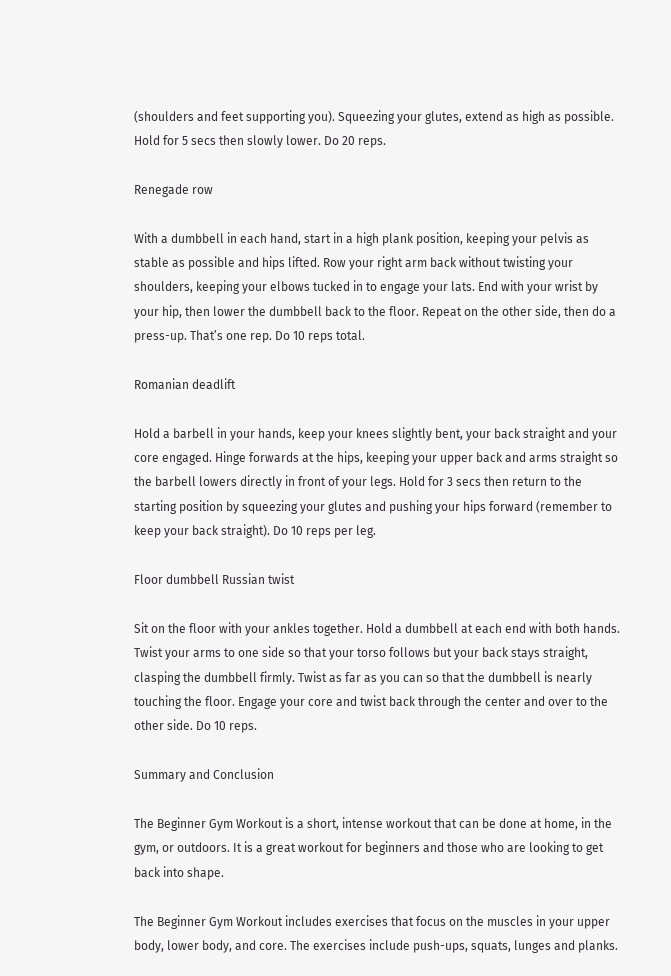(shoulders and feet supporting you). Squeezing your glutes, extend as high as possible. Hold for 5 secs then slowly lower. Do 20 reps.

Renegade row

With a dumbbell in each hand, start in a high plank position, keeping your pelvis as stable as possible and hips lifted. Row your right arm back without twisting your shoulders, keeping your elbows tucked in to engage your lats. End with your wrist by your hip, then lower the dumbbell back to the floor. Repeat on the other side, then do a press-up. That’s one rep. Do 10 reps total.

Romanian deadlift

Hold a barbell in your hands, keep your knees slightly bent, your back straight and your core engaged. Hinge forwards at the hips, keeping your upper back and arms straight so the barbell lowers directly in front of your legs. Hold for 3 secs then return to the starting position by squeezing your glutes and pushing your hips forward (remember to keep your back straight). Do 10 reps per leg.

Floor dumbbell Russian twist

Sit on the floor with your ankles together. Hold a dumbbell at each end with both hands. Twist your arms to one side so that your torso follows but your back stays straight, clasping the dumbbell firmly. Twist as far as you can so that the dumbbell is nearly touching the floor. Engage your core and twist back through the center and over to the other side. Do 10 reps.

Summary and Conclusion

The Beginner Gym Workout is a short, intense workout that can be done at home, in the gym, or outdoors. It is a great workout for beginners and those who are looking to get back into shape.

The Beginner Gym Workout includes exercises that focus on the muscles in your upper body, lower body, and core. The exercises include push-ups, squats, lunges and planks.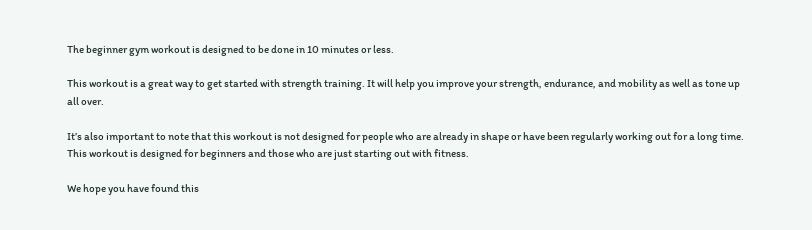The beginner gym workout is designed to be done in 10 minutes or less.

This workout is a great way to get started with strength training. It will help you improve your strength, endurance, and mobility as well as tone up all over.

It’s also important to note that this workout is not designed for people who are already in shape or have been regularly working out for a long time. This workout is designed for beginners and those who are just starting out with fitness.

We hope you have found this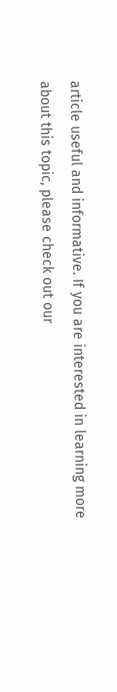article useful and informative. If you are interested in learning more about this topic, please check out our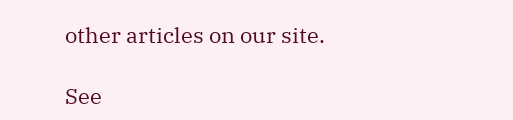other articles on our site.

See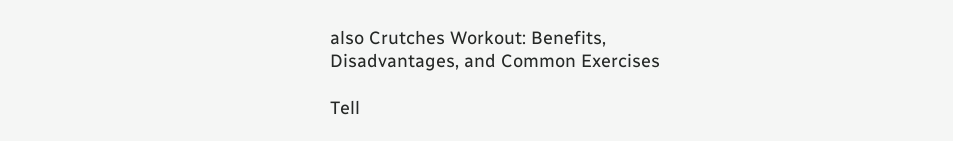also Crutches Workout: Benefits, Disadvantages, and Common Exercises

Tell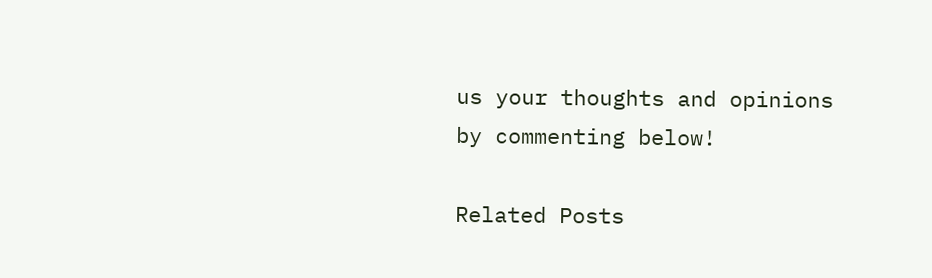us your thoughts and opinions by commenting below!

Related Posts